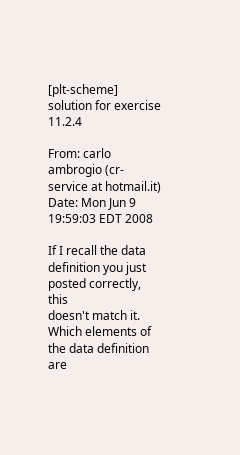[plt-scheme] solution for exercise 11.2.4

From: carlo ambrogio (cr-service at hotmail.it)
Date: Mon Jun 9 19:59:03 EDT 2008

If I recall the data definition you just posted correctly, this
doesn't match it.  Which elements of the data definition are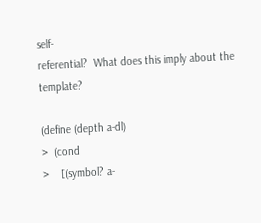self-
referential?  What does this imply about the template?

(define (depth a-dl)
>  (cond
>    [(symbol? a-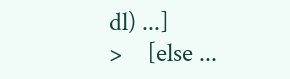dl) ...]
>    [else ...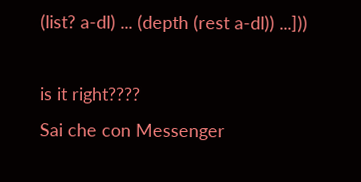(list? a-dl) ... (depth (rest a-dl)) ...]))

is it right????
Sai che con Messenger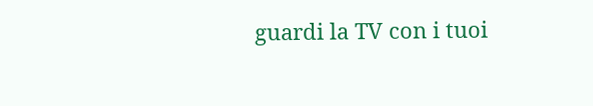guardi la TV con i tuoi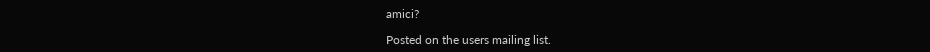amici?

Posted on the users mailing list.